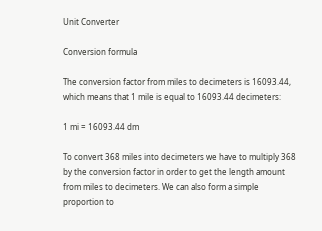Unit Converter

Conversion formula

The conversion factor from miles to decimeters is 16093.44, which means that 1 mile is equal to 16093.44 decimeters:

1 mi = 16093.44 dm

To convert 368 miles into decimeters we have to multiply 368 by the conversion factor in order to get the length amount from miles to decimeters. We can also form a simple proportion to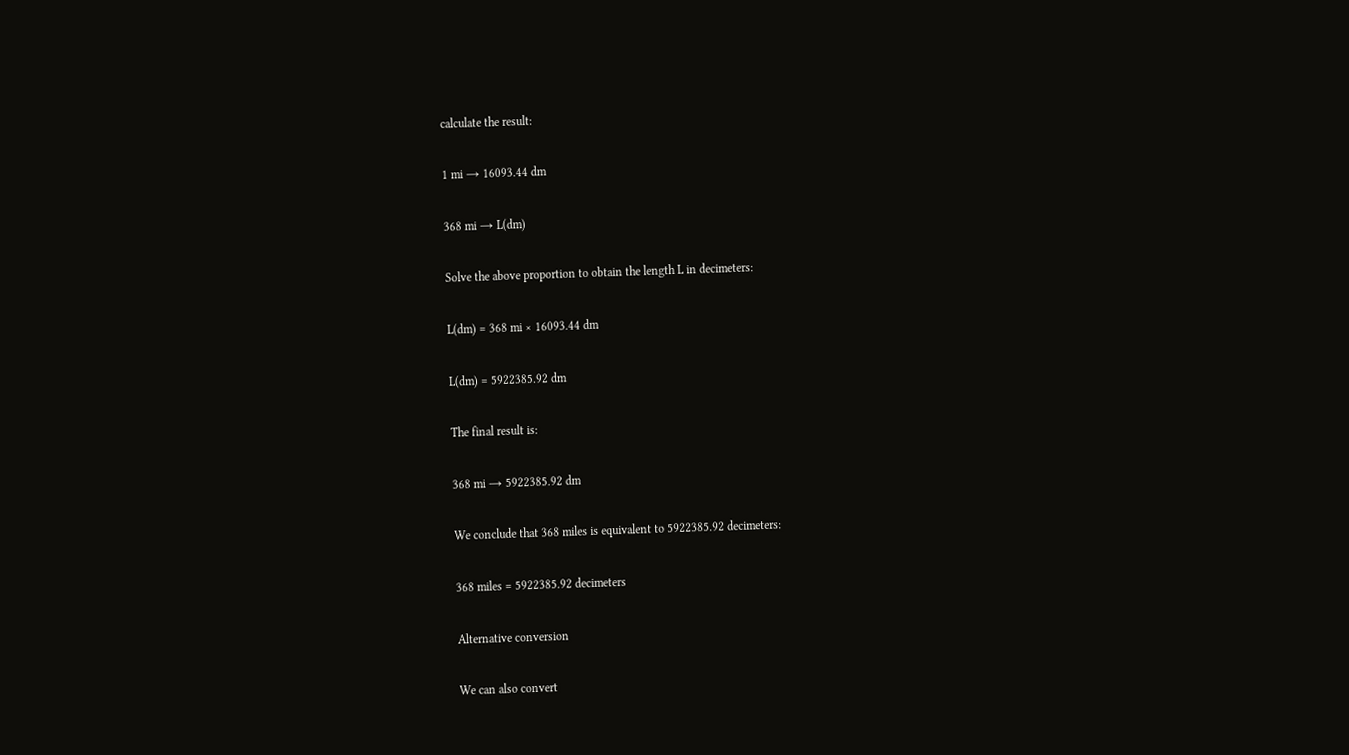calculate the result:

1 mi → 16093.44 dm

368 mi → L(dm)

Solve the above proportion to obtain the length L in decimeters:

L(dm) = 368 mi × 16093.44 dm

L(dm) = 5922385.92 dm

The final result is:

368 mi → 5922385.92 dm

We conclude that 368 miles is equivalent to 5922385.92 decimeters:

368 miles = 5922385.92 decimeters

Alternative conversion

We can also convert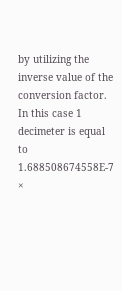by utilizing the inverse value of the conversion factor. In this case 1 decimeter is equal to 1.688508674558E-7 ×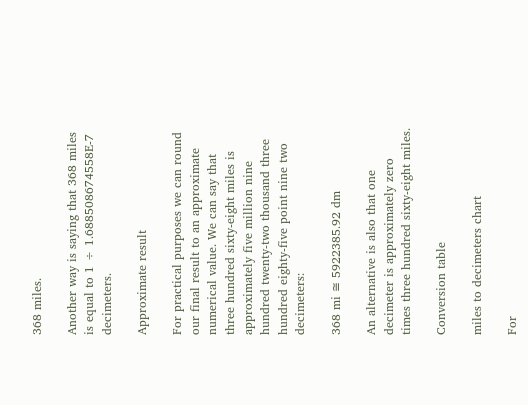368 miles.

Another way is saying that 368 miles is equal to 1 ÷ 1.688508674558E-7 decimeters.

Approximate result

For practical purposes we can round our final result to an approximate numerical value. We can say that three hundred sixty-eight miles is approximately five million nine hundred twenty-two thousand three hundred eighty-five point nine two decimeters:

368 mi ≅ 5922385.92 dm

An alternative is also that one decimeter is approximately zero times three hundred sixty-eight miles.

Conversion table

miles to decimeters chart

For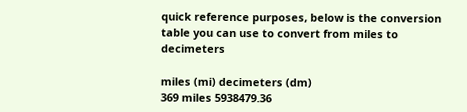quick reference purposes, below is the conversion table you can use to convert from miles to decimeters

miles (mi) decimeters (dm)
369 miles 5938479.36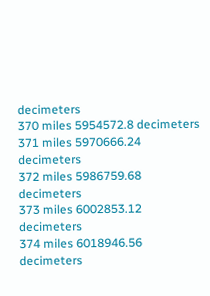decimeters
370 miles 5954572.8 decimeters
371 miles 5970666.24 decimeters
372 miles 5986759.68 decimeters
373 miles 6002853.12 decimeters
374 miles 6018946.56 decimeters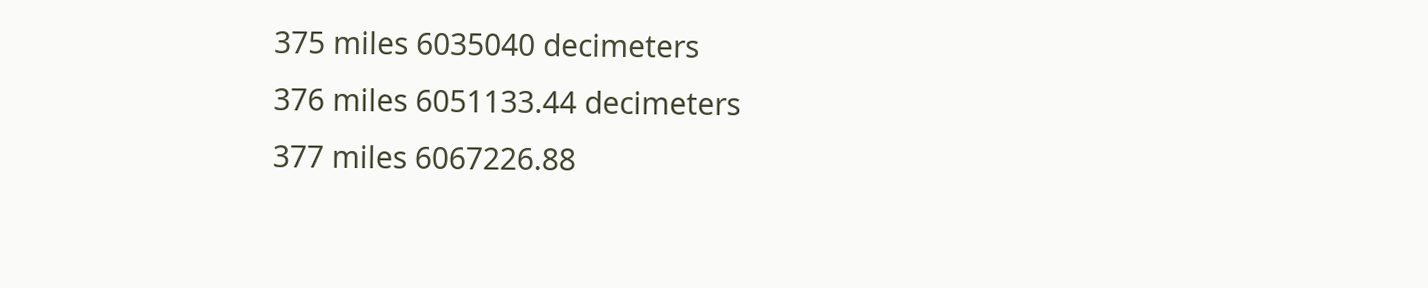375 miles 6035040 decimeters
376 miles 6051133.44 decimeters
377 miles 6067226.88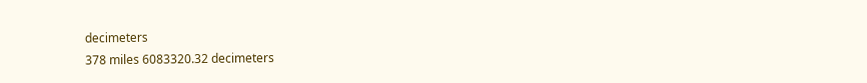decimeters
378 miles 6083320.32 decimeters